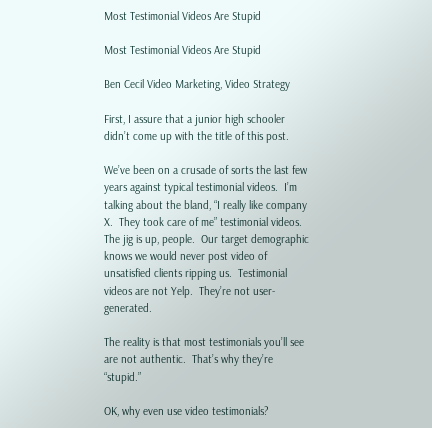Most Testimonial Videos Are Stupid

Most Testimonial Videos Are Stupid

Ben Cecil Video Marketing, Video Strategy

First, I assure that a junior high schooler didn’t come up with the title of this post.

We’ve been on a crusade of sorts the last few years against typical testimonial videos.  I’m talking about the bland, “I really like company X.  They took care of me” testimonial videos.  The jig is up, people.  Our target demographic knows we would never post video of unsatisfied clients ripping us.  Testimonial videos are not Yelp.  They’re not user-generated.

The reality is that most testimonials you’ll see are not authentic.  That’s why they’re “stupid.”

OK, why even use video testimonials?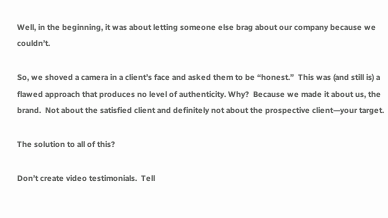Well, in the beginning, it was about letting someone else brag about our company because we couldn’t.

So, we shoved a camera in a client’s face and asked them to be “honest.”  This was (and still is) a flawed approach that produces no level of authenticity. Why?  Because we made it about us, the brand.  Not about the satisfied client and definitely not about the prospective client—your target.

The solution to all of this?

Don’t create video testimonials.  Tell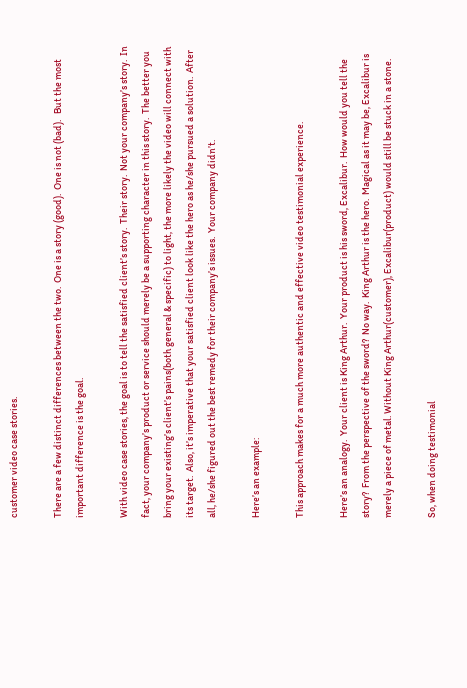customer video case stories.

There are a few distinct differences between the two.  One is a story (good).  One is not (bad).   But the most important difference is the goal.

With video case stories, the goal is to tell the satisfied client’s story.  Their story.  Not your company’s story.  In fact, your company’s product or service should merely be a supporting character in this story.  The better you bring your existing’s client’s pains(both general & specific) to light, the more likely the video will connect with its target.  Also, it’s imperative that your satisfied client look like the hero as he/she pursued a solution.  After all, he/she figured out the best remedy for their company’s issues.  Your company didn’t.

Here’s an example:

This approach makes for a much more authentic and effective video testimonial experience.

Here’s an analogy.  Your client is King Arthur.  Your product is his sword, Excalibur.  How would you tell the story?  From the perspective of the sword?  No way.  King Arthur is the hero.  Magical as it may be, Excalibur is merely a piece of metal. Without King Arthur(customer), Excalibur(product) would still be stuck in a stone.

So, when doing testimonial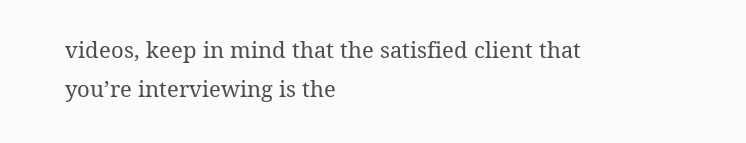videos, keep in mind that the satisfied client that you’re interviewing is the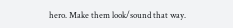hero. Make them look/sound that way.